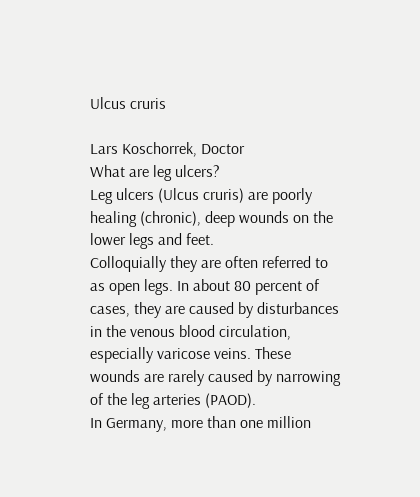Ulcus cruris

Lars Koschorrek, Doctor
What are leg ulcers?
Leg ulcers (Ulcus cruris) are poorly healing (chronic), deep wounds on the lower legs and feet.
Colloquially they are often referred to as open legs. In about 80 percent of cases, they are caused by disturbances in the venous blood circulation, especially varicose veins. These wounds are rarely caused by narrowing of the leg arteries (PAOD).
In Germany, more than one million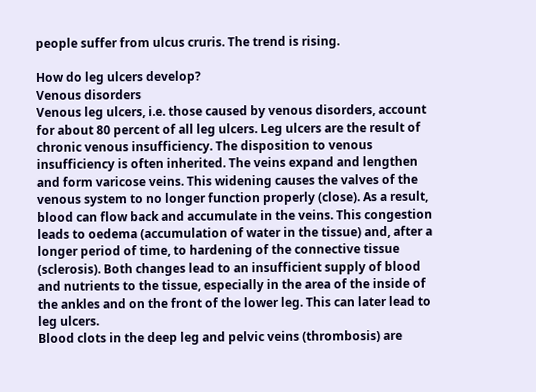people suffer from ulcus cruris. The trend is rising.

How do leg ulcers develop?
Venous disorders
Venous leg ulcers, i.e. those caused by venous disorders, account for about 80 percent of all leg ulcers. Leg ulcers are the result of chronic venous insufficiency. The disposition to venous insufficiency is often inherited. The veins expand and lengthen and form varicose veins. This widening causes the valves of the venous system to no longer function properly (close). As a result, blood can flow back and accumulate in the veins. This congestion leads to oedema (accumulation of water in the tissue) and, after a longer period of time, to hardening of the connective tissue (sclerosis). Both changes lead to an insufficient supply of blood and nutrients to the tissue, especially in the area of the inside of the ankles and on the front of the lower leg. This can later lead to leg ulcers.
Blood clots in the deep leg and pelvic veins (thrombosis) are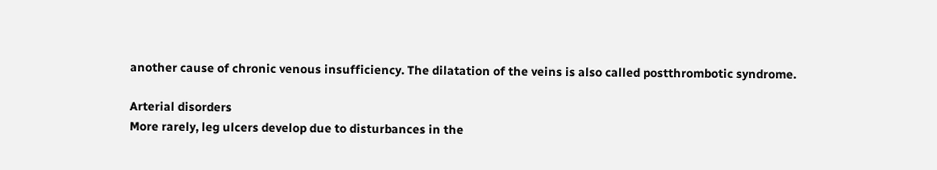another cause of chronic venous insufficiency. The dilatation of the veins is also called postthrombotic syndrome.

Arterial disorders
More rarely, leg ulcers develop due to disturbances in the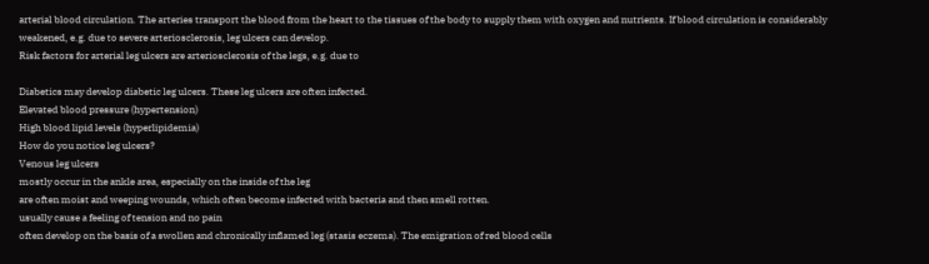arterial blood circulation. The arteries transport the blood from the heart to the tissues of the body to supply them with oxygen and nutrients. If blood circulation is considerably weakened, e.g. due to severe arteriosclerosis, leg ulcers can develop.
Risk factors for arterial leg ulcers are arteriosclerosis of the legs, e.g. due to

Diabetics may develop diabetic leg ulcers. These leg ulcers are often infected.
Elevated blood pressure (hypertension)
High blood lipid levels (hyperlipidemia)
How do you notice leg ulcers?
Venous leg ulcers
mostly occur in the ankle area, especially on the inside of the leg
are often moist and weeping wounds, which often become infected with bacteria and then smell rotten.
usually cause a feeling of tension and no pain
often develop on the basis of a swollen and chronically inflamed leg (stasis eczema). The emigration of red blood cells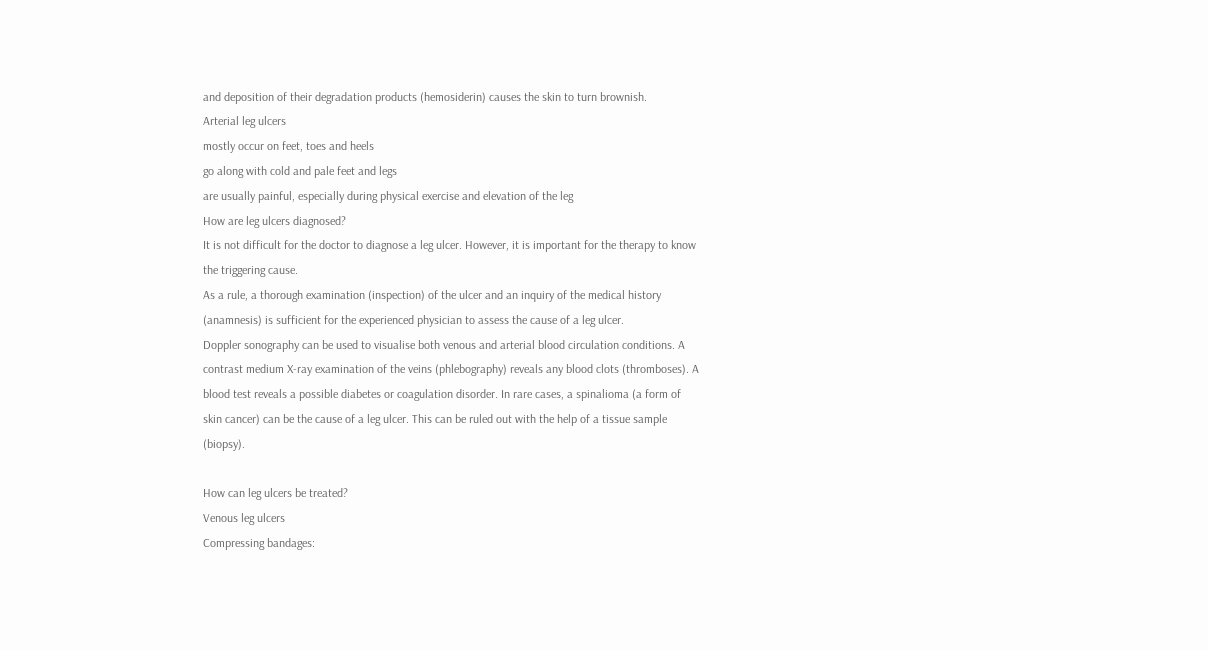and deposition of their degradation products (hemosiderin) causes the skin to turn brownish.
Arterial leg ulcers
mostly occur on feet, toes and heels
go along with cold and pale feet and legs
are usually painful, especially during physical exercise and elevation of the leg
How are leg ulcers diagnosed?
It is not difficult for the doctor to diagnose a leg ulcer. However, it is important for the therapy to know the triggering cause.
As a rule, a thorough examination (inspection) of the ulcer and an inquiry of the medical history (anamnesis) is sufficient for the experienced physician to assess the cause of a leg ulcer.
Doppler sonography can be used to visualise both venous and arterial blood circulation conditions. A contrast medium X-ray examination of the veins (phlebography) reveals any blood clots (thromboses). A blood test reveals a possible diabetes or coagulation disorder. In rare cases, a spinalioma (a form of skin cancer) can be the cause of a leg ulcer. This can be ruled out with the help of a tissue sample (biopsy).

How can leg ulcers be treated?
Venous leg ulcers
Compressing bandages: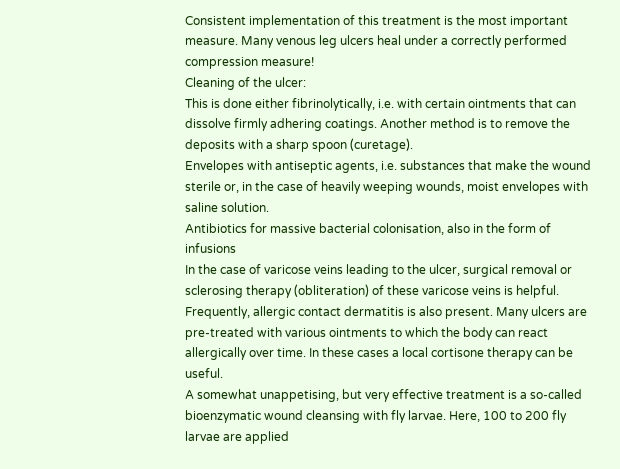Consistent implementation of this treatment is the most important measure. Many venous leg ulcers heal under a correctly performed compression measure!
Cleaning of the ulcer:
This is done either fibrinolytically, i.e. with certain ointments that can dissolve firmly adhering coatings. Another method is to remove the deposits with a sharp spoon (curetage).
Envelopes with antiseptic agents, i.e. substances that make the wound sterile or, in the case of heavily weeping wounds, moist envelopes with saline solution.
Antibiotics for massive bacterial colonisation, also in the form of infusions
In the case of varicose veins leading to the ulcer, surgical removal or sclerosing therapy (obliteration) of these varicose veins is helpful.
Frequently, allergic contact dermatitis is also present. Many ulcers are pre-treated with various ointments to which the body can react allergically over time. In these cases a local cortisone therapy can be useful.
A somewhat unappetising, but very effective treatment is a so-called bioenzymatic wound cleansing with fly larvae. Here, 100 to 200 fly larvae are applied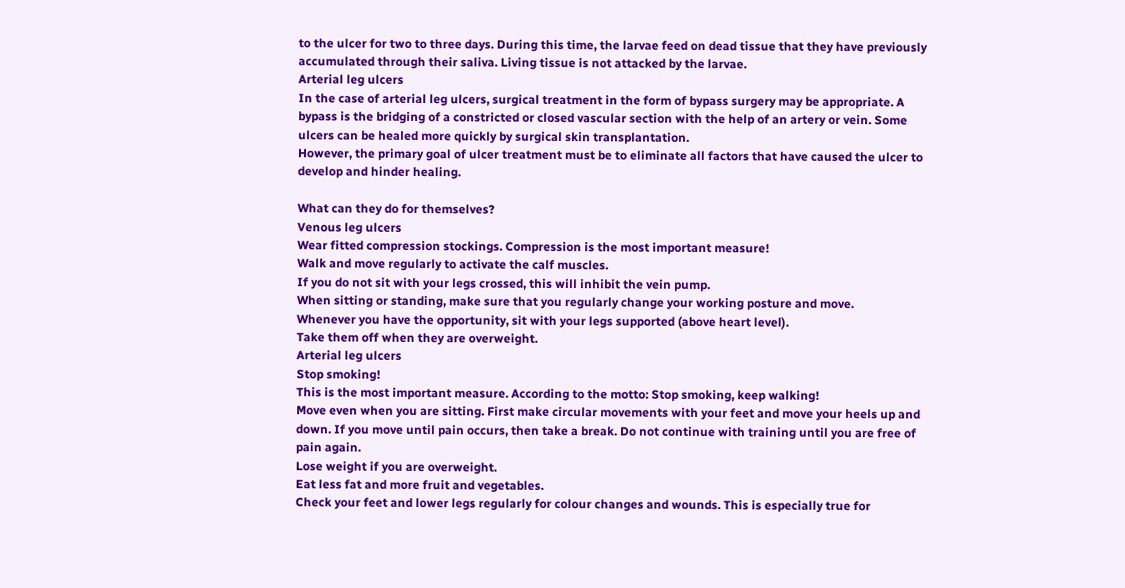to the ulcer for two to three days. During this time, the larvae feed on dead tissue that they have previously accumulated through their saliva. Living tissue is not attacked by the larvae.
Arterial leg ulcers
In the case of arterial leg ulcers, surgical treatment in the form of bypass surgery may be appropriate. A bypass is the bridging of a constricted or closed vascular section with the help of an artery or vein. Some ulcers can be healed more quickly by surgical skin transplantation.
However, the primary goal of ulcer treatment must be to eliminate all factors that have caused the ulcer to develop and hinder healing.

What can they do for themselves?
Venous leg ulcers
Wear fitted compression stockings. Compression is the most important measure!
Walk and move regularly to activate the calf muscles.
If you do not sit with your legs crossed, this will inhibit the vein pump.
When sitting or standing, make sure that you regularly change your working posture and move.
Whenever you have the opportunity, sit with your legs supported (above heart level).
Take them off when they are overweight.
Arterial leg ulcers
Stop smoking!
This is the most important measure. According to the motto: Stop smoking, keep walking!
Move even when you are sitting. First make circular movements with your feet and move your heels up and down. If you move until pain occurs, then take a break. Do not continue with training until you are free of pain again.
Lose weight if you are overweight.
Eat less fat and more fruit and vegetables.
Check your feet and lower legs regularly for colour changes and wounds. This is especially true for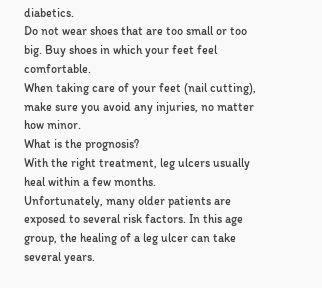diabetics.
Do not wear shoes that are too small or too big. Buy shoes in which your feet feel comfortable.
When taking care of your feet (nail cutting), make sure you avoid any injuries, no matter how minor.
What is the prognosis?
With the right treatment, leg ulcers usually heal within a few months.
Unfortunately, many older patients are exposed to several risk factors. In this age group, the healing of a leg ulcer can take several years.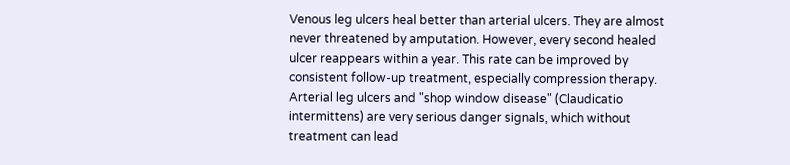Venous leg ulcers heal better than arterial ulcers. They are almost never threatened by amputation. However, every second healed ulcer reappears within a year. This rate can be improved by consistent follow-up treatment, especially compression therapy.
Arterial leg ulcers and "shop window disease" (Claudicatio intermittens) are very serious danger signals, which without treatment can lead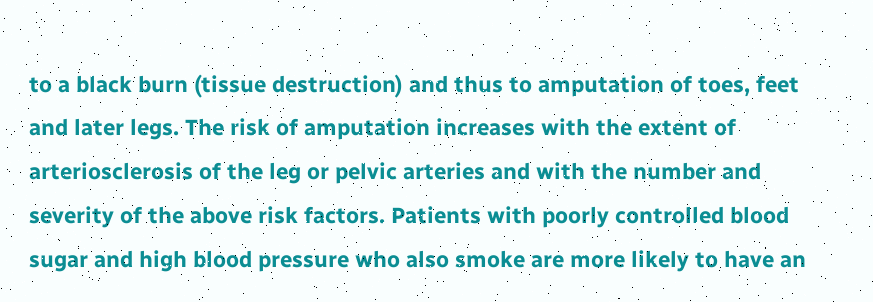to a black burn (tissue destruction) and thus to amputation of toes, feet and later legs. The risk of amputation increases with the extent of arteriosclerosis of the leg or pelvic arteries and with the number and severity of the above risk factors. Patients with poorly controlled blood sugar and high blood pressure who also smoke are more likely to have an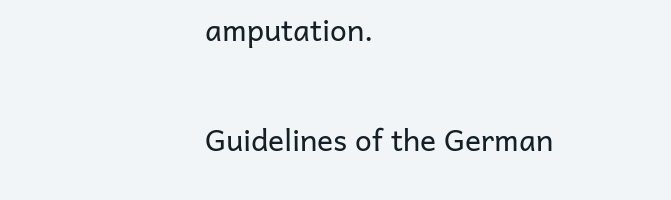amputation.

Guidelines of the German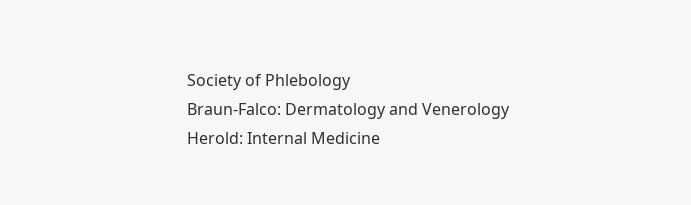Society of Phlebology
Braun-Falco: Dermatology and Venerology
Herold: Internal Medicine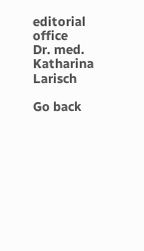editorial office
Dr. med. Katharina Larisch

Go back